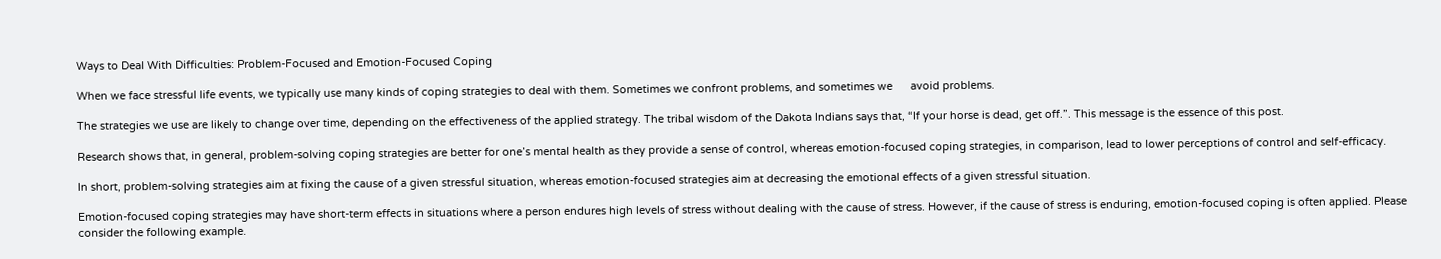Ways to Deal With Difficulties: Problem-Focused and Emotion-Focused Coping

When we face stressful life events, we typically use many kinds of coping strategies to deal with them. Sometimes we confront problems, and sometimes we      avoid problems.

The strategies we use are likely to change over time, depending on the effectiveness of the applied strategy. The tribal wisdom of the Dakota Indians says that, “If your horse is dead, get off.”. This message is the essence of this post.

Research shows that, in general, problem-solving coping strategies are better for one’s mental health as they provide a sense of control, whereas emotion-focused coping strategies, in comparison, lead to lower perceptions of control and self-efficacy.

In short, problem-solving strategies aim at fixing the cause of a given stressful situation, whereas emotion-focused strategies aim at decreasing the emotional effects of a given stressful situation.

Emotion-focused coping strategies may have short-term effects in situations where a person endures high levels of stress without dealing with the cause of stress. However, if the cause of stress is enduring, emotion-focused coping is often applied. Please consider the following example.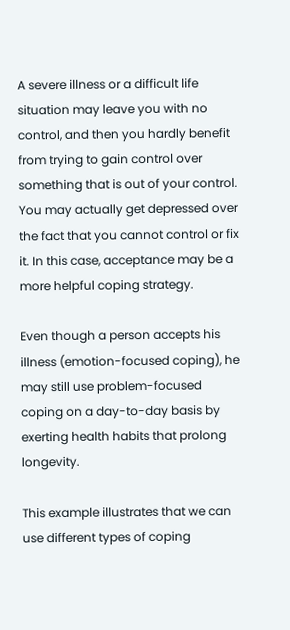A severe illness or a difficult life situation may leave you with no control, and then you hardly benefit from trying to gain control over something that is out of your control. You may actually get depressed over the fact that you cannot control or fix it. In this case, acceptance may be a more helpful coping strategy.

Even though a person accepts his illness (emotion-focused coping), he may still use problem-focused coping on a day-to-day basis by exerting health habits that prolong longevity.

This example illustrates that we can use different types of coping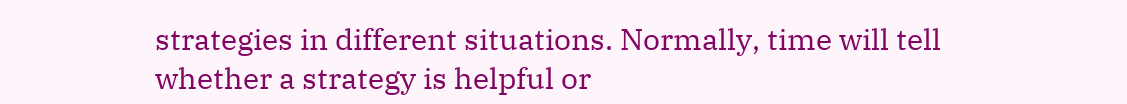strategies in different situations. Normally, time will tell whether a strategy is helpful or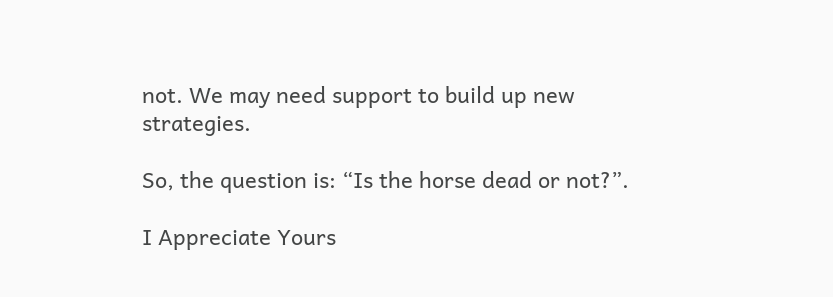not. We may need support to build up new strategies.

So, the question is: “Is the horse dead or not?”.

I Appreciate Yours